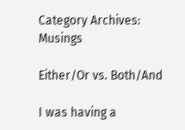Category Archives: Musings

Either/Or vs. Both/And

I was having a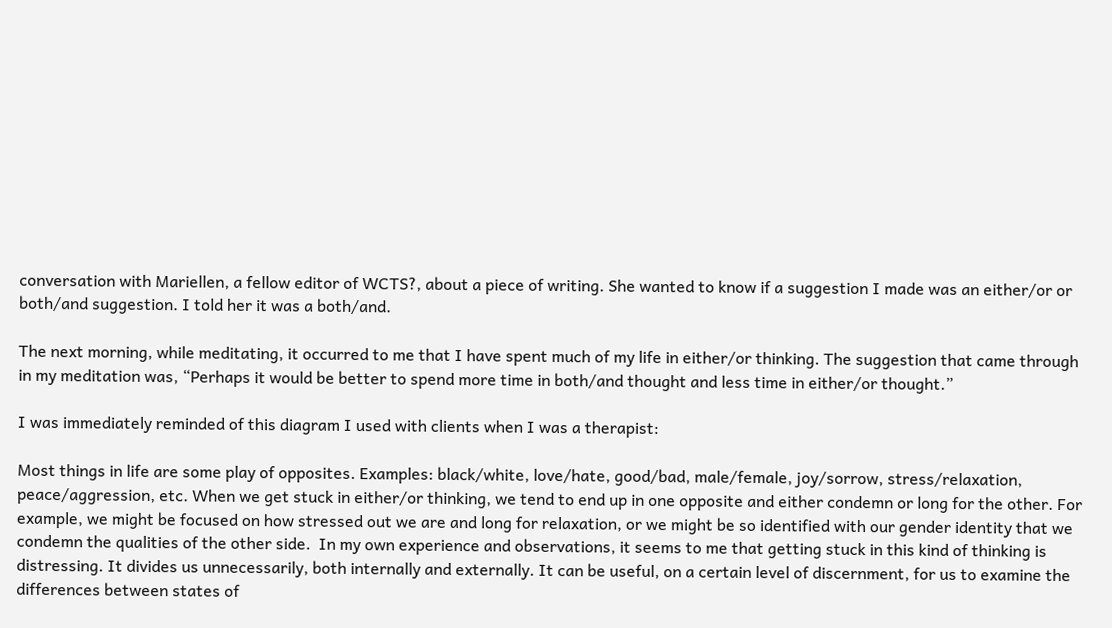conversation with Mariellen, a fellow editor of WCTS?, about a piece of writing. She wanted to know if a suggestion I made was an either/or or both/and suggestion. I told her it was a both/and.

The next morning, while meditating, it occurred to me that I have spent much of my life in either/or thinking. The suggestion that came through in my meditation was, “Perhaps it would be better to spend more time in both/and thought and less time in either/or thought.”

I was immediately reminded of this diagram I used with clients when I was a therapist:

Most things in life are some play of opposites. Examples: black/white, love/hate, good/bad, male/female, joy/sorrow, stress/relaxation, peace/aggression, etc. When we get stuck in either/or thinking, we tend to end up in one opposite and either condemn or long for the other. For example, we might be focused on how stressed out we are and long for relaxation, or we might be so identified with our gender identity that we condemn the qualities of the other side.  In my own experience and observations, it seems to me that getting stuck in this kind of thinking is distressing. It divides us unnecessarily, both internally and externally. It can be useful, on a certain level of discernment, for us to examine the differences between states of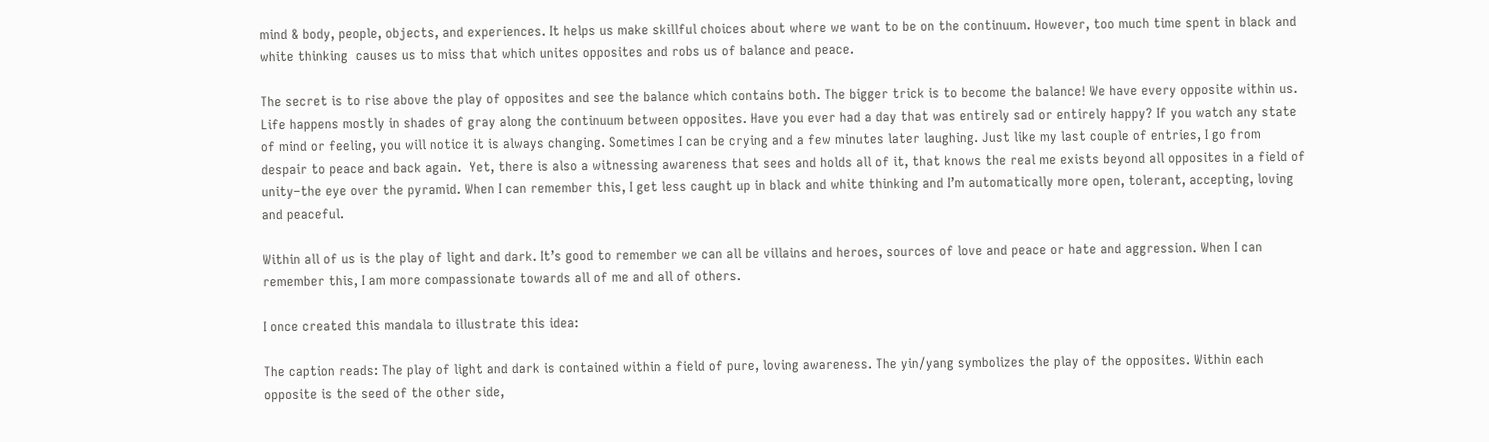mind & body, people, objects, and experiences. It helps us make skillful choices about where we want to be on the continuum. However, too much time spent in black and white thinking  causes us to miss that which unites opposites and robs us of balance and peace.

The secret is to rise above the play of opposites and see the balance which contains both. The bigger trick is to become the balance! We have every opposite within us. Life happens mostly in shades of gray along the continuum between opposites. Have you ever had a day that was entirely sad or entirely happy? If you watch any state of mind or feeling, you will notice it is always changing. Sometimes I can be crying and a few minutes later laughing. Just like my last couple of entries, I go from despair to peace and back again.  Yet, there is also a witnessing awareness that sees and holds all of it, that knows the real me exists beyond all opposites in a field of unity–the eye over the pyramid. When I can remember this, I get less caught up in black and white thinking and I’m automatically more open, tolerant, accepting, loving and peaceful.

Within all of us is the play of light and dark. It’s good to remember we can all be villains and heroes, sources of love and peace or hate and aggression. When I can remember this, I am more compassionate towards all of me and all of others.

I once created this mandala to illustrate this idea:

The caption reads: The play of light and dark is contained within a field of pure, loving awareness. The yin/yang symbolizes the play of the opposites. Within each opposite is the seed of the other side,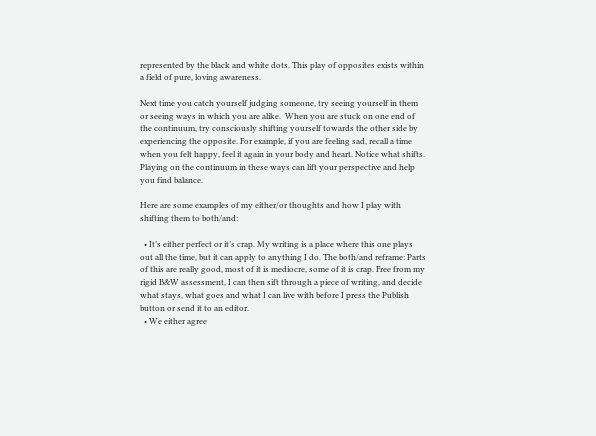represented by the black and white dots. This play of opposites exists within a field of pure, loving awareness.

Next time you catch yourself judging someone, try seeing yourself in them or seeing ways in which you are alike.  When you are stuck on one end of the continuum, try consciously shifting yourself towards the other side by experiencing the opposite. For example, if you are feeling sad, recall a time when you felt happy, feel it again in your body and heart. Notice what shifts. Playing on the continuum in these ways can lift your perspective and help you find balance.

Here are some examples of my either/or thoughts and how I play with shifting them to both/and:

  • It’s either perfect or it’s crap. My writing is a place where this one plays out all the time, but it can apply to anything I do. The both/and reframe: Parts of this are really good, most of it is mediocre, some of it is crap. Free from my rigid B&W assessment, I can then sift through a piece of writing, and decide what stays, what goes and what I can live with before I press the Publish button or send it to an editor.
  • We either agree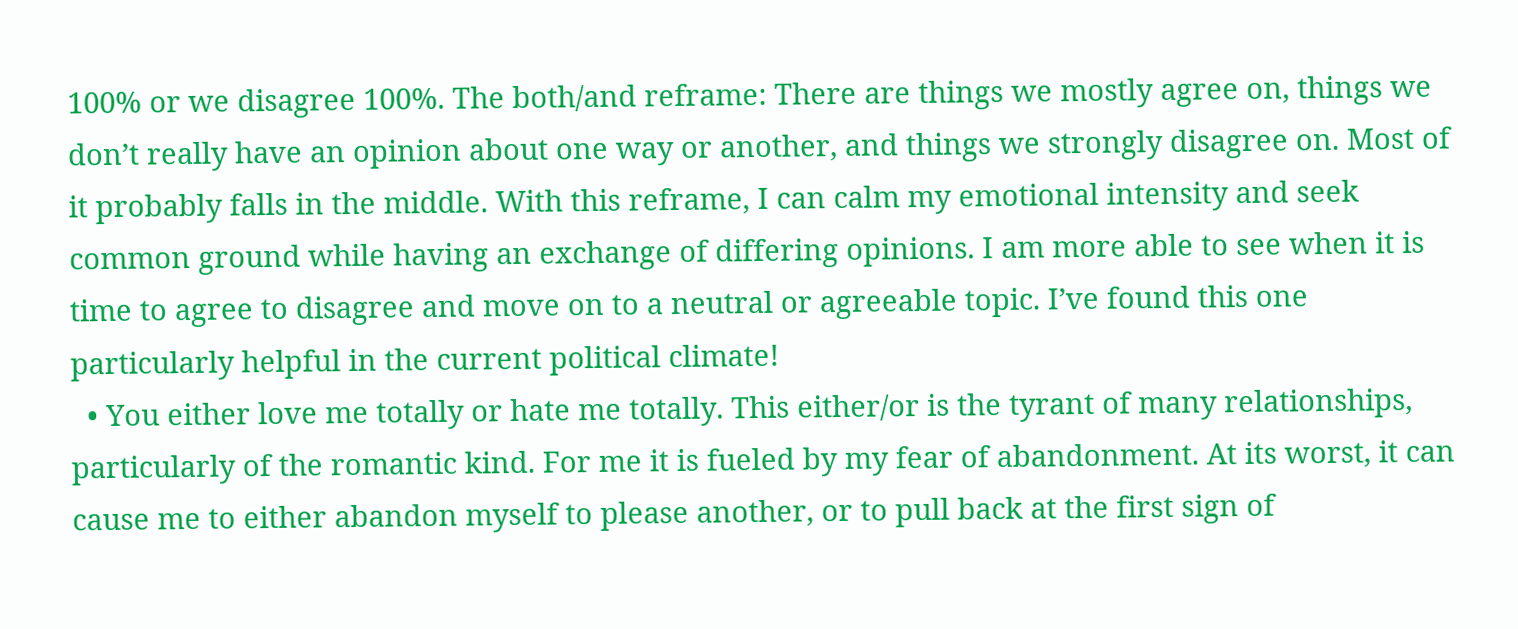100% or we disagree 100%. The both/and reframe: There are things we mostly agree on, things we don’t really have an opinion about one way or another, and things we strongly disagree on. Most of it probably falls in the middle. With this reframe, I can calm my emotional intensity and seek common ground while having an exchange of differing opinions. I am more able to see when it is time to agree to disagree and move on to a neutral or agreeable topic. I’ve found this one particularly helpful in the current political climate!
  • You either love me totally or hate me totally. This either/or is the tyrant of many relationships, particularly of the romantic kind. For me it is fueled by my fear of abandonment. At its worst, it can cause me to either abandon myself to please another, or to pull back at the first sign of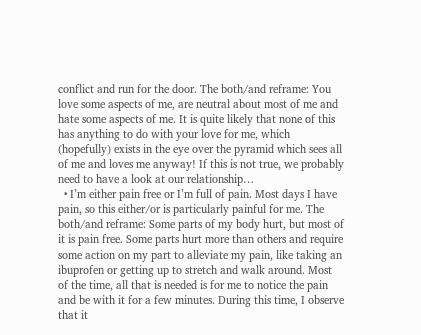conflict and run for the door. The both/and reframe: You love some aspects of me, are neutral about most of me and hate some aspects of me. It is quite likely that none of this has anything to do with your love for me, which (hopefully) exists in the eye over the pyramid which sees all of me and loves me anyway! If this is not true, we probably need to have a look at our relationship…
  • I’m either pain free or I’m full of pain. Most days I have pain, so this either/or is particularly painful for me. The both/and reframe: Some parts of my body hurt, but most of it is pain free. Some parts hurt more than others and require some action on my part to alleviate my pain, like taking an ibuprofen or getting up to stretch and walk around. Most of the time, all that is needed is for me to notice the pain and be with it for a few minutes. During this time, I observe that it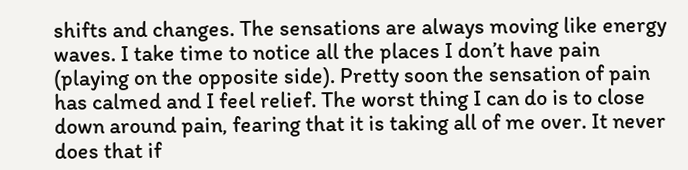shifts and changes. The sensations are always moving like energy waves. I take time to notice all the places I don’t have pain (playing on the opposite side). Pretty soon the sensation of pain has calmed and I feel relief. The worst thing I can do is to close down around pain, fearing that it is taking all of me over. It never does that if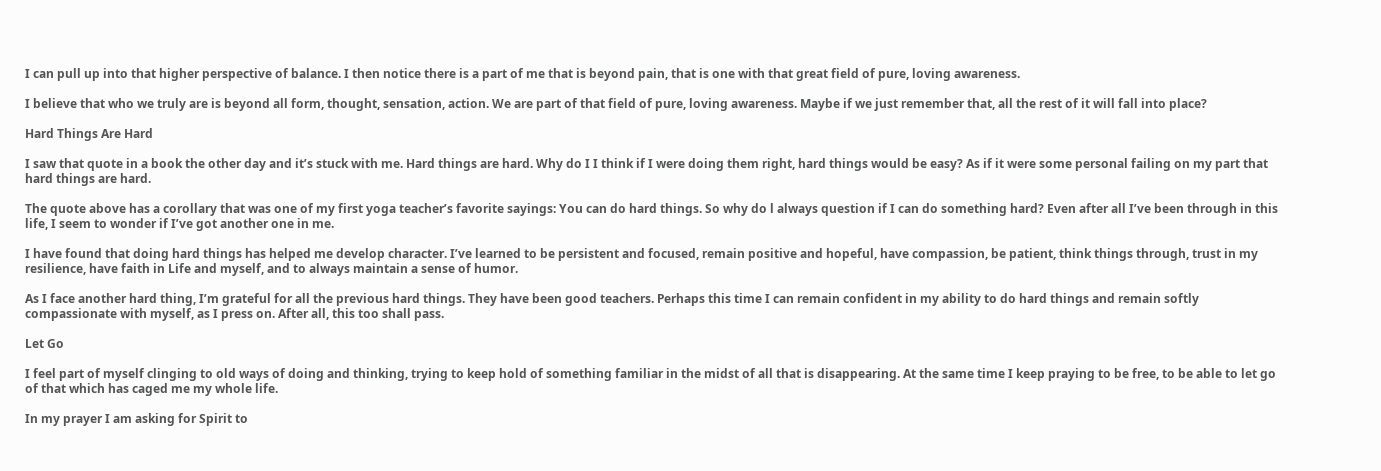I can pull up into that higher perspective of balance. I then notice there is a part of me that is beyond pain, that is one with that great field of pure, loving awareness.

I believe that who we truly are is beyond all form, thought, sensation, action. We are part of that field of pure, loving awareness. Maybe if we just remember that, all the rest of it will fall into place?

Hard Things Are Hard

I saw that quote in a book the other day and it’s stuck with me. Hard things are hard. Why do I I think if I were doing them right, hard things would be easy? As if it were some personal failing on my part that hard things are hard.

The quote above has a corollary that was one of my first yoga teacher’s favorite sayings: You can do hard things. So why do l always question if I can do something hard? Even after all I’ve been through in this life, I seem to wonder if I’ve got another one in me.

I have found that doing hard things has helped me develop character. I’ve learned to be persistent and focused, remain positive and hopeful, have compassion, be patient, think things through, trust in my resilience, have faith in Life and myself, and to always maintain a sense of humor.

As I face another hard thing, I’m grateful for all the previous hard things. They have been good teachers. Perhaps this time I can remain confident in my ability to do hard things and remain softly compassionate with myself, as I press on. After all, this too shall pass.

Let Go

I feel part of myself clinging to old ways of doing and thinking, trying to keep hold of something familiar in the midst of all that is disappearing. At the same time I keep praying to be free, to be able to let go of that which has caged me my whole life.

In my prayer I am asking for Spirit to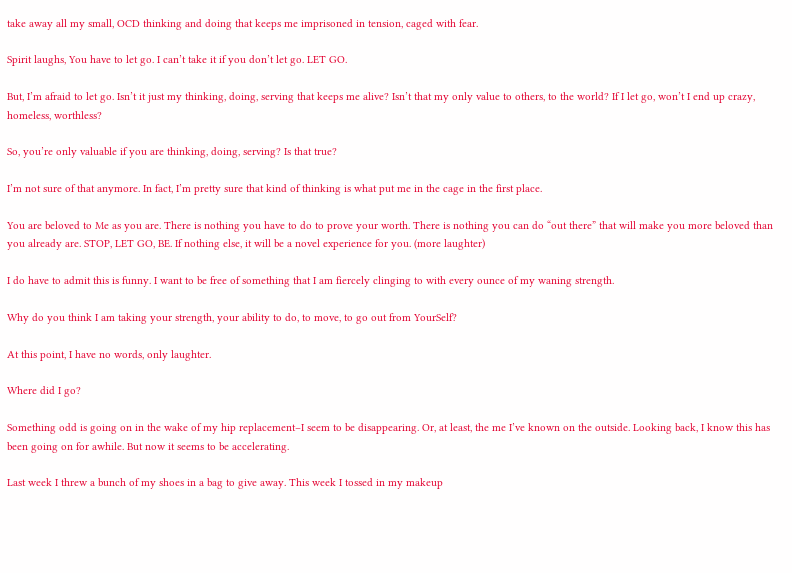take away all my small, OCD thinking and doing that keeps me imprisoned in tension, caged with fear.

Spirit laughs, You have to let go. I can’t take it if you don’t let go. LET GO.

But, I’m afraid to let go. Isn’t it just my thinking, doing, serving that keeps me alive? Isn’t that my only value to others, to the world? If I let go, won’t I end up crazy, homeless, worthless?

So, you’re only valuable if you are thinking, doing, serving? Is that true?

I’m not sure of that anymore. In fact, I’m pretty sure that kind of thinking is what put me in the cage in the first place.

You are beloved to Me as you are. There is nothing you have to do to prove your worth. There is nothing you can do “out there” that will make you more beloved than you already are. STOP, LET GO, BE. If nothing else, it will be a novel experience for you. (more laughter)

I do have to admit this is funny. I want to be free of something that I am fiercely clinging to with every ounce of my waning strength.

Why do you think I am taking your strength, your ability to do, to move, to go out from YourSelf?

At this point, I have no words, only laughter.

Where did I go?

Something odd is going on in the wake of my hip replacement–I seem to be disappearing. Or, at least, the me I’ve known on the outside. Looking back, I know this has been going on for awhile. But now it seems to be accelerating.

Last week I threw a bunch of my shoes in a bag to give away. This week I tossed in my makeup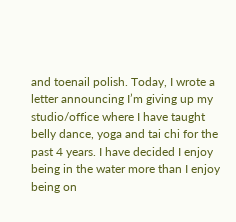and toenail polish. Today, I wrote a letter announcing I’m giving up my studio/office where I have taught belly dance, yoga and tai chi for the past 4 years. I have decided I enjoy being in the water more than I enjoy being on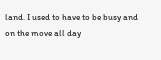land. I used to have to be busy and on the move all day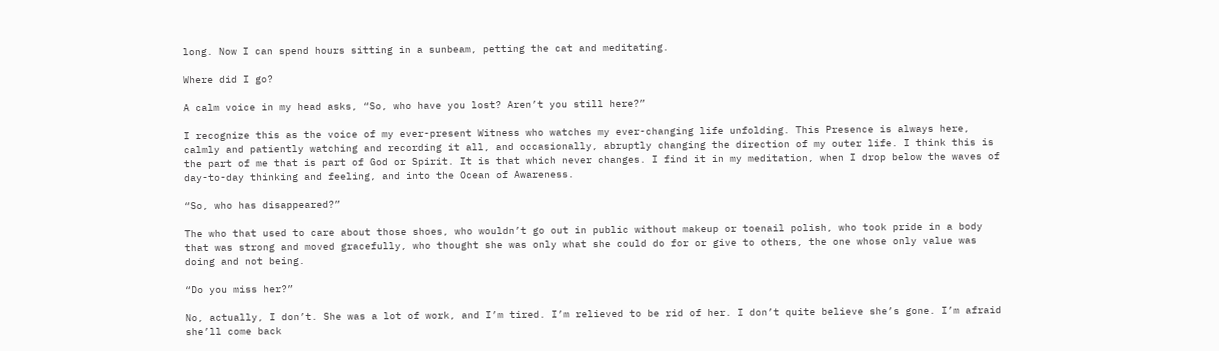long. Now I can spend hours sitting in a sunbeam, petting the cat and meditating.

Where did I go?

A calm voice in my head asks, “So, who have you lost? Aren’t you still here?”

I recognize this as the voice of my ever-present Witness who watches my ever-changing life unfolding. This Presence is always here, calmly and patiently watching and recording it all, and occasionally, abruptly changing the direction of my outer life. I think this is the part of me that is part of God or Spirit. It is that which never changes. I find it in my meditation, when I drop below the waves of day-to-day thinking and feeling, and into the Ocean of Awareness.

“So, who has disappeared?”

The who that used to care about those shoes, who wouldn’t go out in public without makeup or toenail polish, who took pride in a body that was strong and moved gracefully, who thought she was only what she could do for or give to others, the one whose only value was doing and not being.

“Do you miss her?”

No, actually, I don’t. She was a lot of work, and I’m tired. I’m relieved to be rid of her. I don’t quite believe she’s gone. I’m afraid she’ll come back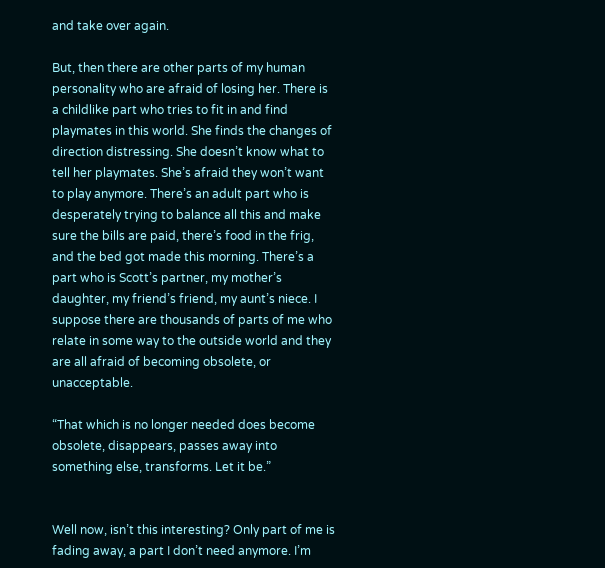and take over again.

But, then there are other parts of my human personality who are afraid of losing her. There is a childlike part who tries to fit in and find playmates in this world. She finds the changes of direction distressing. She doesn’t know what to tell her playmates. She’s afraid they won’t want to play anymore. There’s an adult part who is desperately trying to balance all this and make sure the bills are paid, there’s food in the frig, and the bed got made this morning. There’s a part who is Scott’s partner, my mother’s daughter, my friend’s friend, my aunt’s niece. I suppose there are thousands of parts of me who relate in some way to the outside world and they are all afraid of becoming obsolete, or unacceptable.

“That which is no longer needed does become obsolete, disappears, passes away into something else, transforms. Let it be.”


Well now, isn’t this interesting? Only part of me is fading away, a part I don’t need anymore. I’m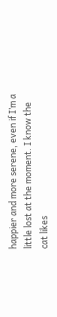happier and more serene, even if I’m a little lost at the moment. I know the cat likes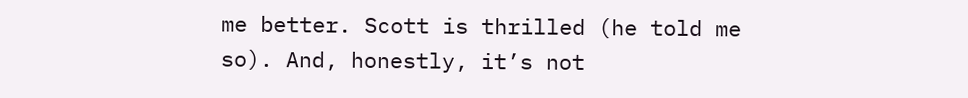me better. Scott is thrilled (he told me so). And, honestly, it’s not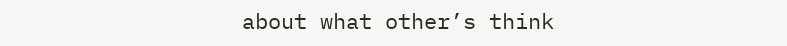about what other’s think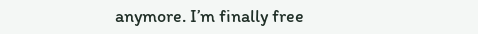anymore. I’m finally free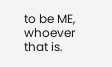to be ME, whoever that is.